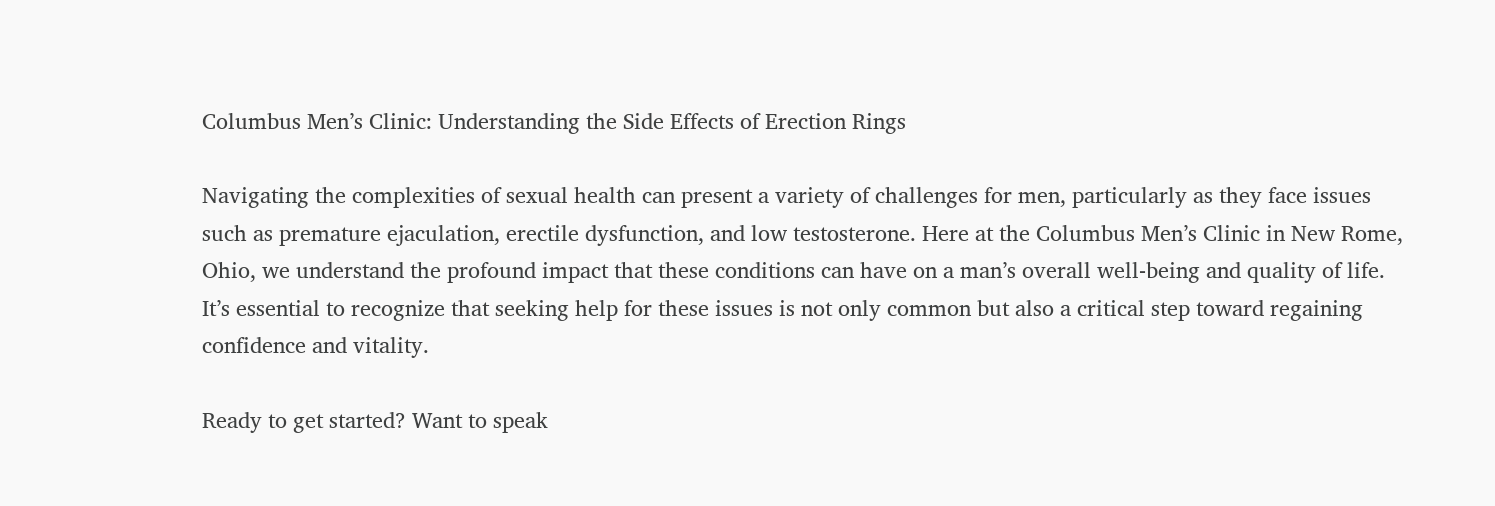Columbus Men’s Clinic: Understanding the Side Effects of Erection Rings

Navigating the complexities of sexual health can present a variety of challenges for men, particularly as they face issues such as premature ejaculation, erectile dysfunction, and low testosterone. Here at the Columbus Men’s Clinic in New Rome, Ohio, we understand the profound impact that these conditions can have on a man’s overall well-being and quality of life. It’s essential to recognize that seeking help for these issues is not only common but also a critical step toward regaining confidence and vitality.

Ready to get started? Want to speak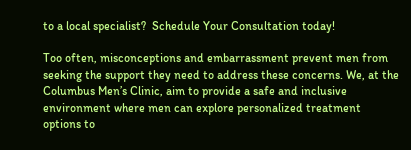to a local specialist?  Schedule Your Consultation today!

Too often, misconceptions and embarrassment prevent men from seeking the support they need to address these concerns. We, at the Columbus Men’s Clinic, aim to provide a safe and inclusive environment where men can explore personalized treatment options to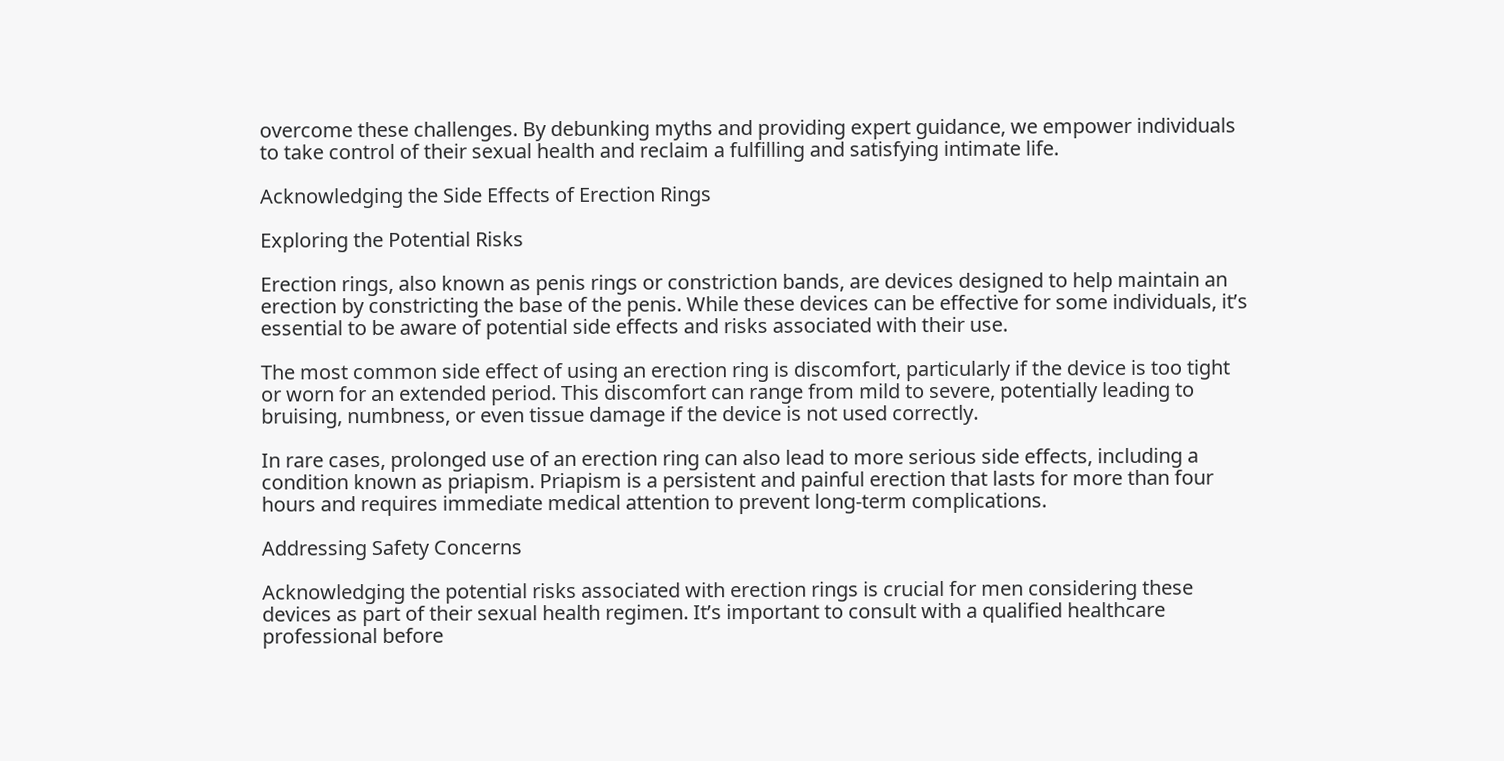overcome these challenges. By debunking myths and providing expert guidance, we empower individuals to take control of their sexual health and reclaim a fulfilling and satisfying intimate life.

Acknowledging the Side Effects of Erection Rings

Exploring the Potential Risks

Erection rings, also known as penis rings or constriction bands, are devices designed to help maintain an erection by constricting the base of the penis. While these devices can be effective for some individuals, it’s essential to be aware of potential side effects and risks associated with their use.

The most common side effect of using an erection ring is discomfort, particularly if the device is too tight or worn for an extended period. This discomfort can range from mild to severe, potentially leading to bruising, numbness, or even tissue damage if the device is not used correctly.

In rare cases, prolonged use of an erection ring can also lead to more serious side effects, including a condition known as priapism. Priapism is a persistent and painful erection that lasts for more than four hours and requires immediate medical attention to prevent long-term complications.

Addressing Safety Concerns

Acknowledging the potential risks associated with erection rings is crucial for men considering these devices as part of their sexual health regimen. It’s important to consult with a qualified healthcare professional before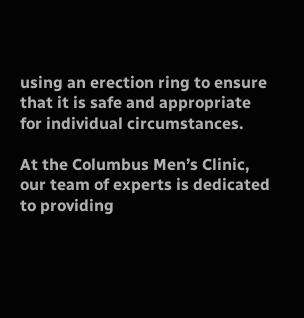using an erection ring to ensure that it is safe and appropriate for individual circumstances.

At the Columbus Men’s Clinic, our team of experts is dedicated to providing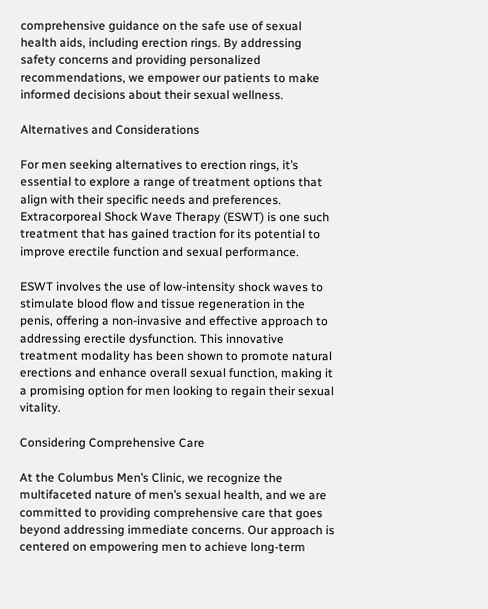comprehensive guidance on the safe use of sexual health aids, including erection rings. By addressing safety concerns and providing personalized recommendations, we empower our patients to make informed decisions about their sexual wellness.

Alternatives and Considerations

For men seeking alternatives to erection rings, it’s essential to explore a range of treatment options that align with their specific needs and preferences. Extracorporeal Shock Wave Therapy (ESWT) is one such treatment that has gained traction for its potential to improve erectile function and sexual performance.

ESWT involves the use of low-intensity shock waves to stimulate blood flow and tissue regeneration in the penis, offering a non-invasive and effective approach to addressing erectile dysfunction. This innovative treatment modality has been shown to promote natural erections and enhance overall sexual function, making it a promising option for men looking to regain their sexual vitality.

Considering Comprehensive Care

At the Columbus Men’s Clinic, we recognize the multifaceted nature of men’s sexual health, and we are committed to providing comprehensive care that goes beyond addressing immediate concerns. Our approach is centered on empowering men to achieve long-term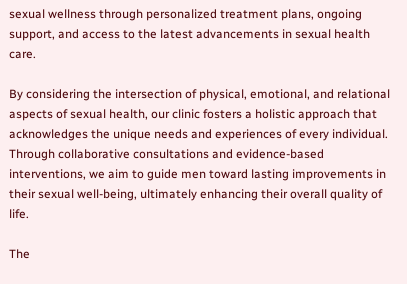sexual wellness through personalized treatment plans, ongoing support, and access to the latest advancements in sexual health care.

By considering the intersection of physical, emotional, and relational aspects of sexual health, our clinic fosters a holistic approach that acknowledges the unique needs and experiences of every individual. Through collaborative consultations and evidence-based interventions, we aim to guide men toward lasting improvements in their sexual well-being, ultimately enhancing their overall quality of life.

The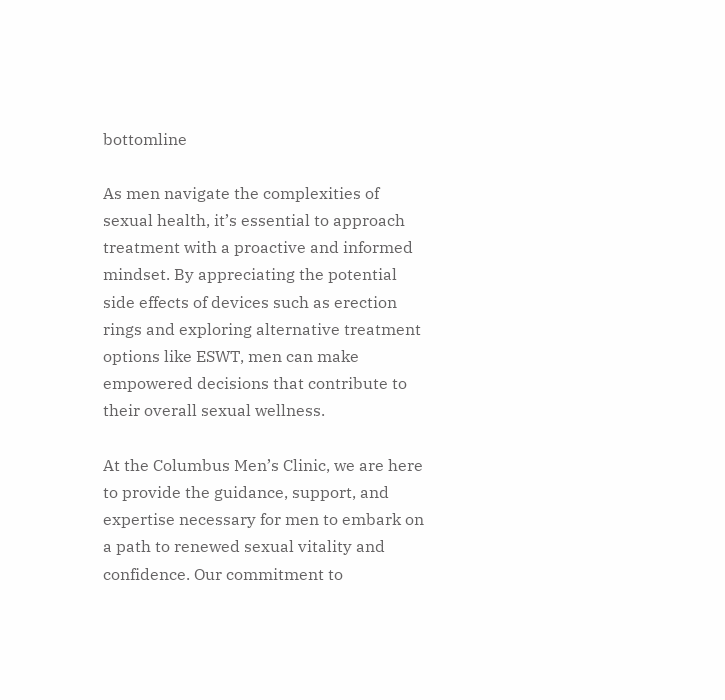bottomline

As men navigate the complexities of sexual health, it’s essential to approach treatment with a proactive and informed mindset. By appreciating the potential side effects of devices such as erection rings and exploring alternative treatment options like ESWT, men can make empowered decisions that contribute to their overall sexual wellness.

At the Columbus Men’s Clinic, we are here to provide the guidance, support, and expertise necessary for men to embark on a path to renewed sexual vitality and confidence. Our commitment to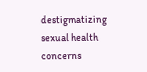destigmatizing sexual health concerns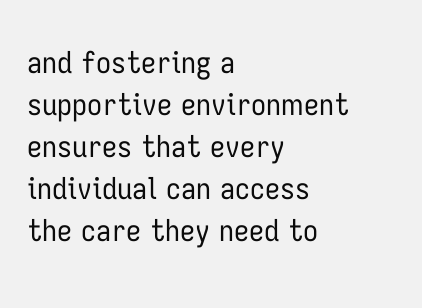and fostering a supportive environment ensures that every individual can access the care they need to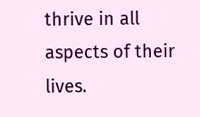thrive in all aspects of their lives.